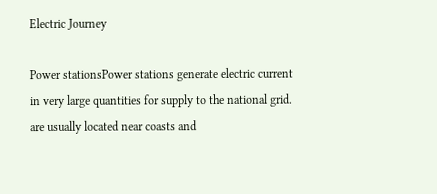Electric Journey

Power stationsPower stations generate electric current in very large quantities for supply to the national grid. are usually located near coasts and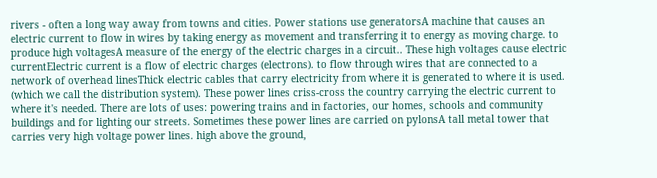rivers - often a long way away from towns and cities. Power stations use generatorsA machine that causes an electric current to flow in wires by taking energy as movement and transferring it to energy as moving charge. to produce high voltagesA measure of the energy of the electric charges in a circuit.. These high voltages cause electric currentElectric current is a flow of electric charges (electrons). to flow through wires that are connected to a network of overhead linesThick electric cables that carry electricity from where it is generated to where it is used. (which we call the distribution system). These power lines criss-cross the country carrying the electric current to where it's needed. There are lots of uses: powering trains and in factories, our homes, schools and community buildings and for lighting our streets. Sometimes these power lines are carried on pylonsA tall metal tower that carries very high voltage power lines. high above the ground,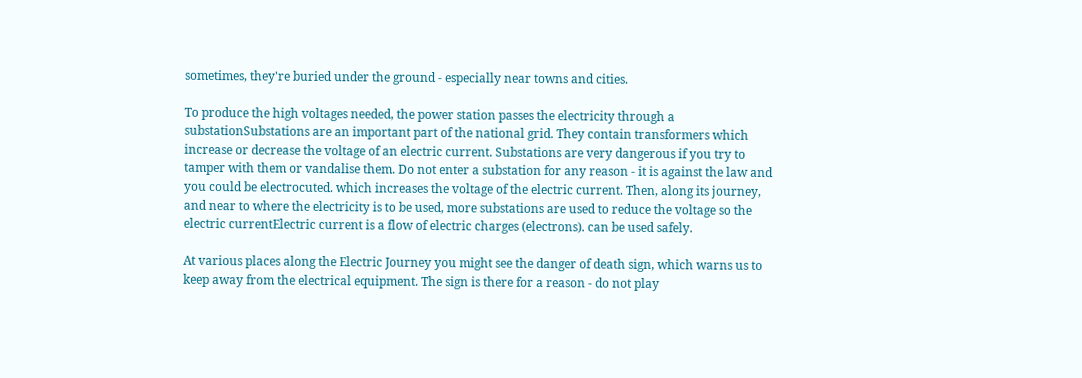sometimes, they're buried under the ground - especially near towns and cities.

To produce the high voltages needed, the power station passes the electricity through a substationSubstations are an important part of the national grid. They contain transformers which increase or decrease the voltage of an electric current. Substations are very dangerous if you try to tamper with them or vandalise them. Do not enter a substation for any reason - it is against the law and you could be electrocuted. which increases the voltage of the electric current. Then, along its journey, and near to where the electricity is to be used, more substations are used to reduce the voltage so the electric currentElectric current is a flow of electric charges (electrons). can be used safely.

At various places along the Electric Journey you might see the danger of death sign, which warns us to keep away from the electrical equipment. The sign is there for a reason - do not play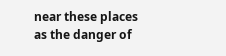near these places as the danger of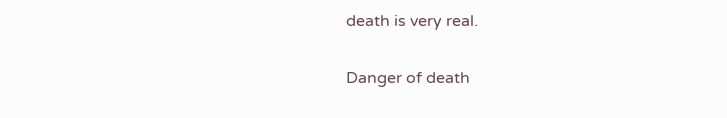death is very real.

Danger of death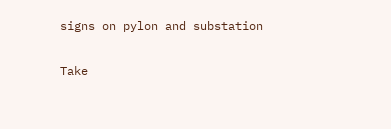signs on pylon and substation

Take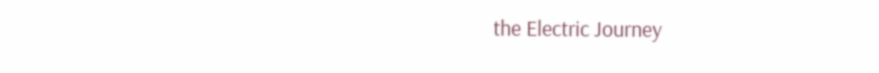the Electric Journey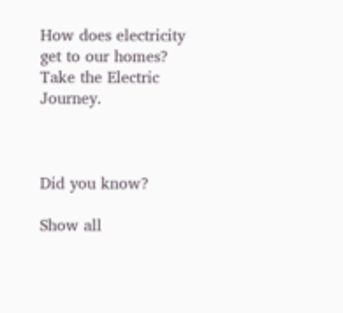How does electricity get to our homes? Take the Electric Journey.



Did you know?

Show all